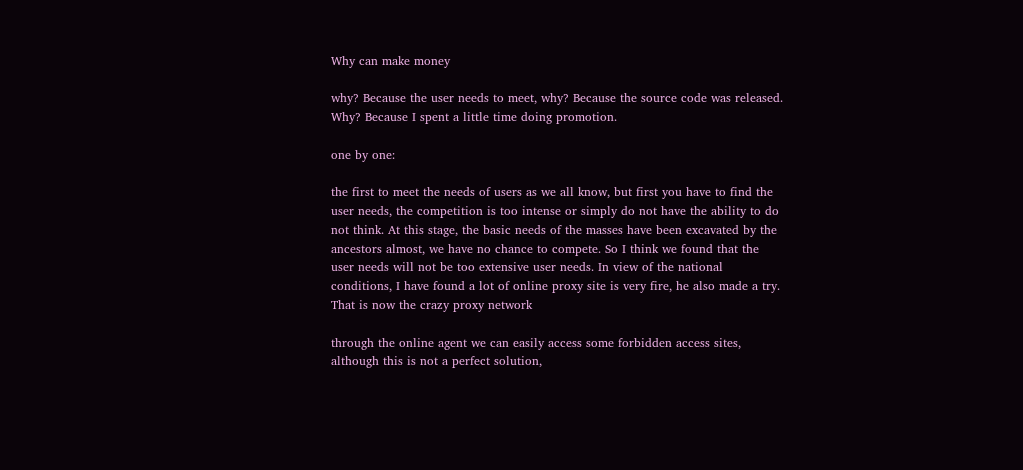Why can make money

why? Because the user needs to meet, why? Because the source code was released. Why? Because I spent a little time doing promotion.

one by one:

the first to meet the needs of users as we all know, but first you have to find the user needs, the competition is too intense or simply do not have the ability to do not think. At this stage, the basic needs of the masses have been excavated by the ancestors almost, we have no chance to compete. So I think we found that the user needs will not be too extensive user needs. In view of the national conditions, I have found a lot of online proxy site is very fire, he also made a try. That is now the crazy proxy network

through the online agent we can easily access some forbidden access sites, although this is not a perfect solution,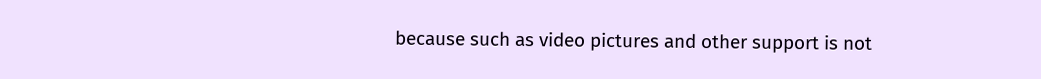because such as video pictures and other support is not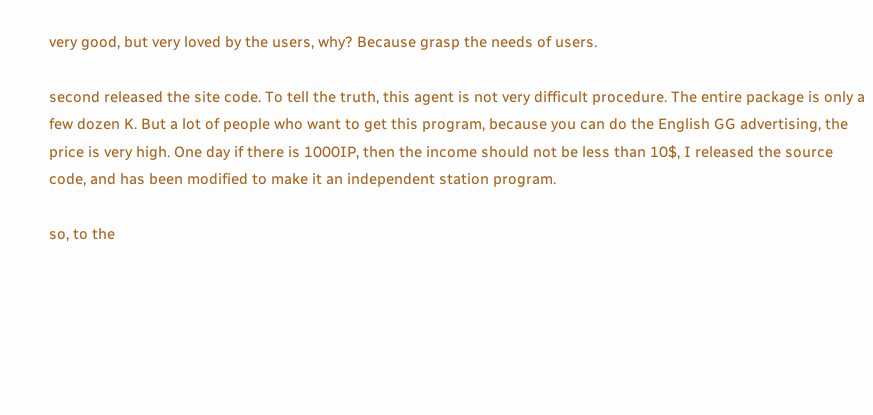very good, but very loved by the users, why? Because grasp the needs of users.

second released the site code. To tell the truth, this agent is not very difficult procedure. The entire package is only a few dozen K. But a lot of people who want to get this program, because you can do the English GG advertising, the price is very high. One day if there is 1000IP, then the income should not be less than 10$, I released the source code, and has been modified to make it an independent station program.

so, to the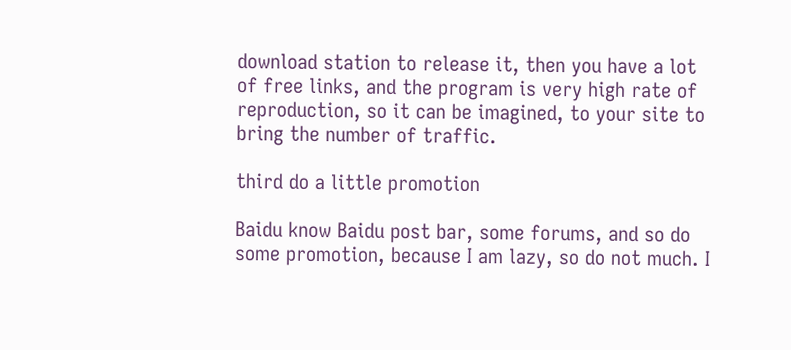download station to release it, then you have a lot of free links, and the program is very high rate of reproduction, so it can be imagined, to your site to bring the number of traffic.

third do a little promotion

Baidu know Baidu post bar, some forums, and so do some promotion, because I am lazy, so do not much. I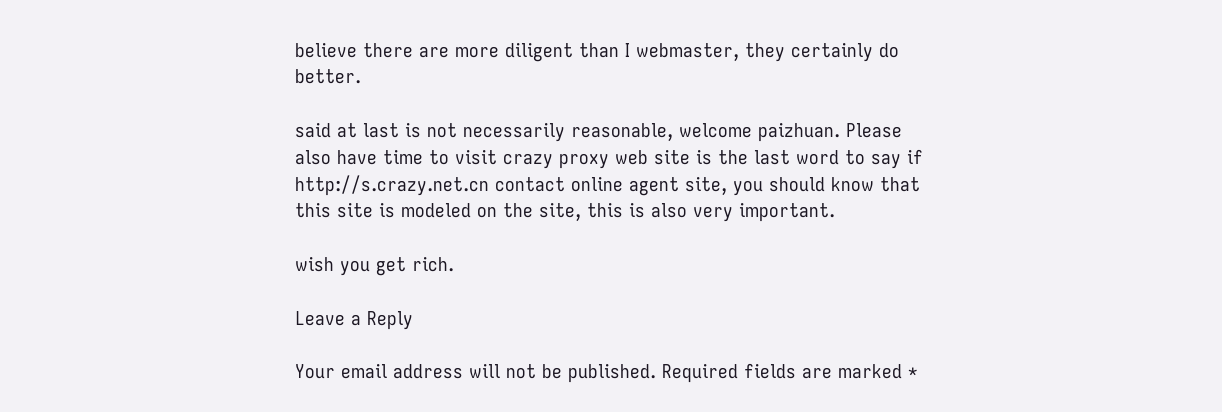believe there are more diligent than I webmaster, they certainly do better.

said at last is not necessarily reasonable, welcome paizhuan. Please also have time to visit crazy proxy web site is the last word to say if http://s.crazy.net.cn contact online agent site, you should know that this site is modeled on the site, this is also very important.

wish you get rich.

Leave a Reply

Your email address will not be published. Required fields are marked *